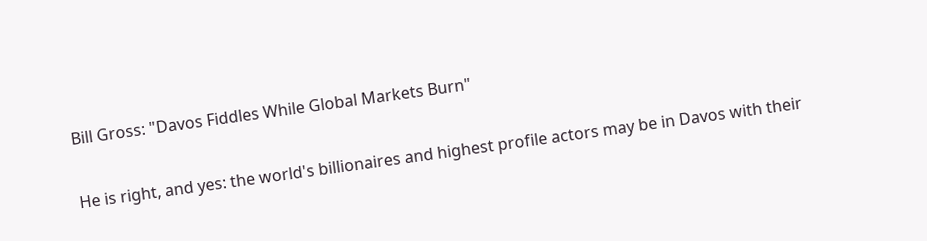Bill Gross: "Davos Fiddles While Global Markets Burn"

He is right, and yes: the world's billionaires and highest profile actors may be in Davos with their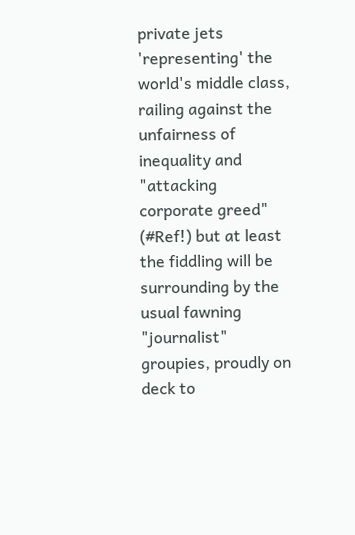private jets 'representing' the world's middle class, railing against the unfairness of inequality and "attacking corporate greed" (#Ref!) but at least the fiddling will be surrounding by the usual fawning "journalist" groupies, proudly on deck to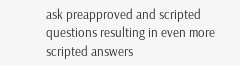ask preapproved and scripted questions resulting in even more scripted answers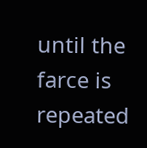until the farce is repeated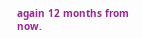again 12 months from now.